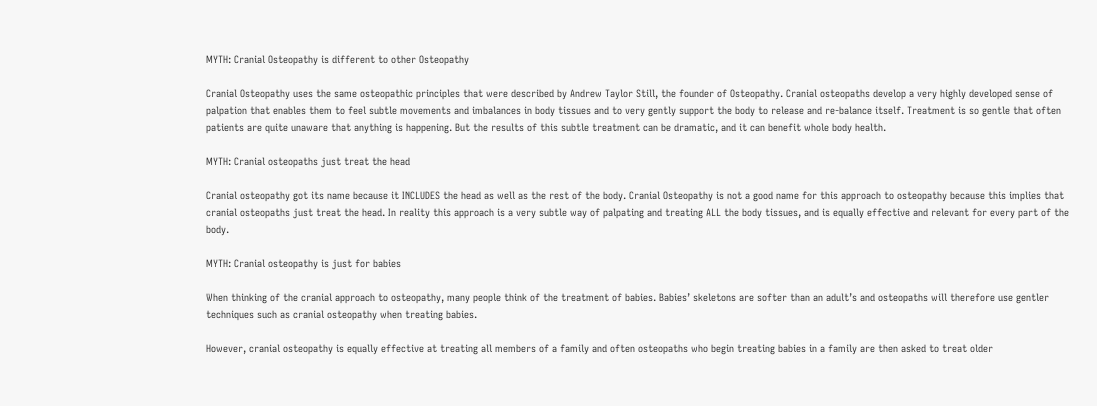MYTH: Cranial Osteopathy is different to other Osteopathy

Cranial Osteopathy uses the same osteopathic principles that were described by Andrew Taylor Still, the founder of Osteopathy. Cranial osteopaths develop a very highly developed sense of palpation that enables them to feel subtle movements and imbalances in body tissues and to very gently support the body to release and re-balance itself. Treatment is so gentle that often patients are quite unaware that anything is happening. But the results of this subtle treatment can be dramatic, and it can benefit whole body health.

MYTH: Cranial osteopaths just treat the head

Cranial osteopathy got its name because it INCLUDES the head as well as the rest of the body. Cranial Osteopathy is not a good name for this approach to osteopathy because this implies that cranial osteopaths just treat the head. In reality this approach is a very subtle way of palpating and treating ALL the body tissues, and is equally effective and relevant for every part of the body.

MYTH: Cranial osteopathy is just for babies

When thinking of the cranial approach to osteopathy, many people think of the treatment of babies. Babies’ skeletons are softer than an adult’s and osteopaths will therefore use gentler techniques such as cranial osteopathy when treating babies.

However, cranial osteopathy is equally effective at treating all members of a family and often osteopaths who begin treating babies in a family are then asked to treat older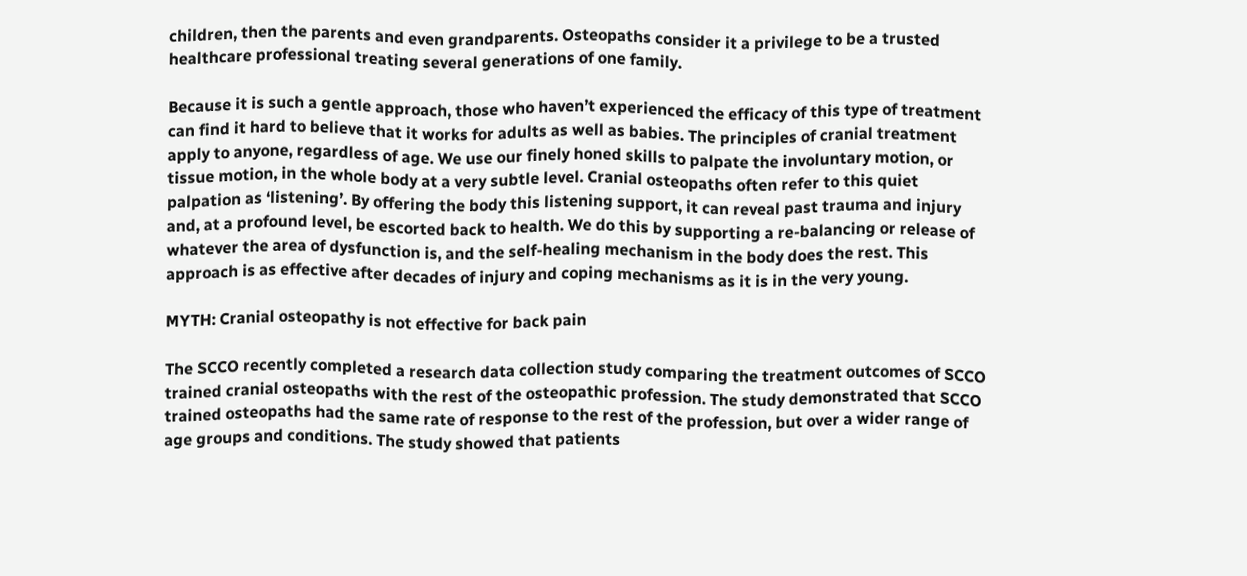children, then the parents and even grandparents. Osteopaths consider it a privilege to be a trusted healthcare professional treating several generations of one family.

Because it is such a gentle approach, those who haven’t experienced the efficacy of this type of treatment can find it hard to believe that it works for adults as well as babies. The principles of cranial treatment apply to anyone, regardless of age. We use our finely honed skills to palpate the involuntary motion, or tissue motion, in the whole body at a very subtle level. Cranial osteopaths often refer to this quiet palpation as ‘listening’. By offering the body this listening support, it can reveal past trauma and injury and, at a profound level, be escorted back to health. We do this by supporting a re-balancing or release of whatever the area of dysfunction is, and the self-healing mechanism in the body does the rest. This approach is as effective after decades of injury and coping mechanisms as it is in the very young.

MYTH: Cranial osteopathy is not effective for back pain

The SCCO recently completed a research data collection study comparing the treatment outcomes of SCCO trained cranial osteopaths with the rest of the osteopathic profession. The study demonstrated that SCCO trained osteopaths had the same rate of response to the rest of the profession, but over a wider range of age groups and conditions. The study showed that patients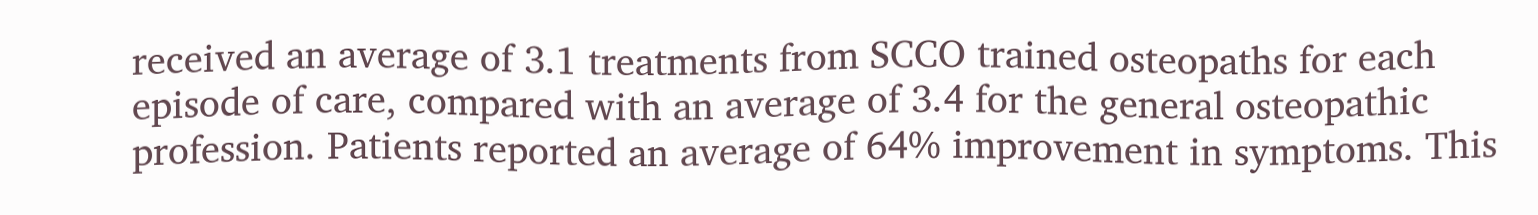received an average of 3.1 treatments from SCCO trained osteopaths for each episode of care, compared with an average of 3.4 for the general osteopathic profession. Patients reported an average of 64% improvement in symptoms. This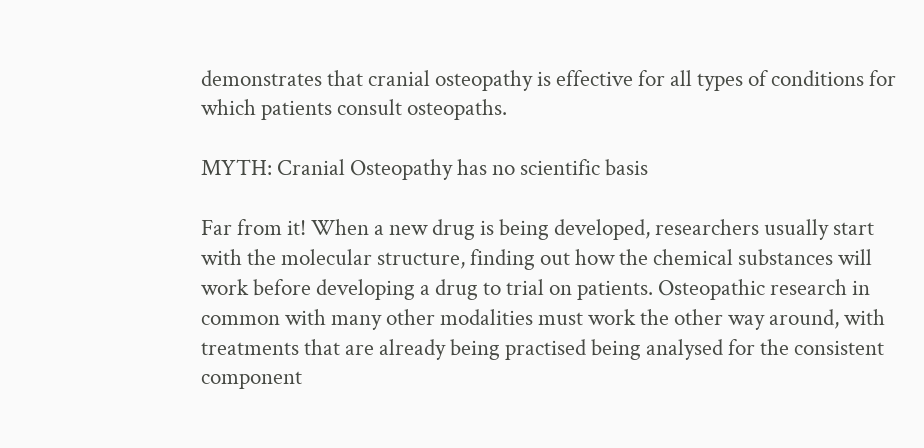demonstrates that cranial osteopathy is effective for all types of conditions for which patients consult osteopaths.

MYTH: Cranial Osteopathy has no scientific basis

Far from it! When a new drug is being developed, researchers usually start with the molecular structure, finding out how the chemical substances will work before developing a drug to trial on patients. Osteopathic research in common with many other modalities must work the other way around, with treatments that are already being practised being analysed for the consistent component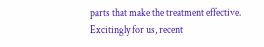parts that make the treatment effective. Excitingly for us, recent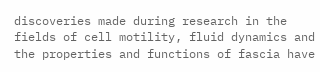discoveries made during research in the fields of cell motility, fluid dynamics and the properties and functions of fascia have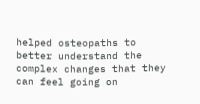helped osteopaths to better understand the complex changes that they can feel going on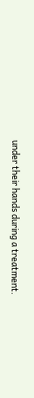under their hands during a treatment.